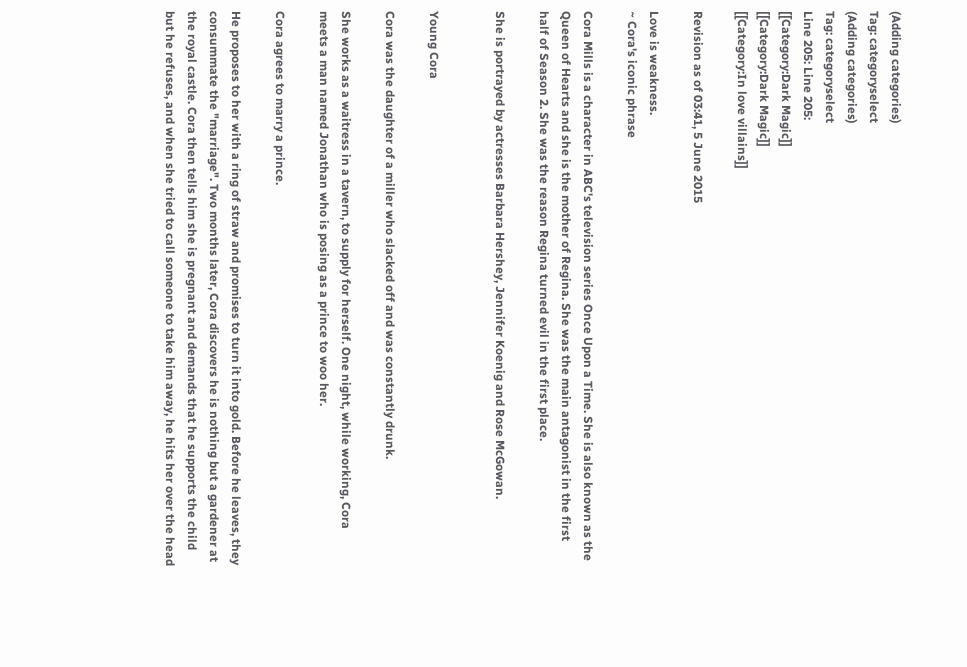(Adding categories)
Tag: categoryselect
(Adding categories)
Tag: categoryselect
Line 205: Line 205:
[[Category:Dark Magic]]
[[Category:Dark Magic]]
[[Category:In love villains]]

Revision as of 03:41, 5 June 2015

Love is weakness.
~ Cora's iconic phrase

Cora Mills is a character in ABC's television series Once Upon a Time. She is also known as the Queen of Hearts and she is the mother of Regina. She was the main antagonist in the first half of Season 2. She was the reason Regina turned evil in the first place.

She is portrayed by actresses Barbara Hershey, Jennifer Koenig and Rose McGowan.


Young Cora

Cora was the daughter of a miller who slacked off and was constantly drunk.

She works as a waitress in a tavern, to supply for herself. One night, while working, Cora meets a man named Jonathan who is posing as a prince to woo her.

Cora agrees to marry a prince.

He proposes to her with a ring of straw and promises to turn it into gold. Before he leaves, they consummate the "marriage". Two months later, Cora discovers he is nothing but a gardener at the royal castle. Cora then tells him she is pregnant and demands that he supports the child but he refuses, and when she tried to call someone to take him away, he hits her over the head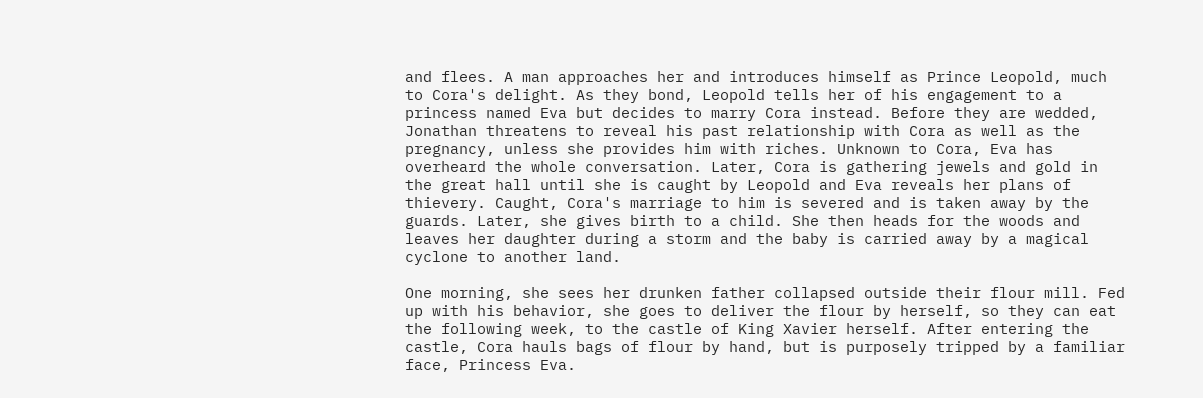and flees. A man approaches her and introduces himself as Prince Leopold, much to Cora's delight. As they bond, Leopold tells her of his engagement to a princess named Eva but decides to marry Cora instead. Before they are wedded, Jonathan threatens to reveal his past relationship with Cora as well as the pregnancy, unless she provides him with riches. Unknown to Cora, Eva has overheard the whole conversation. Later, Cora is gathering jewels and gold in the great hall until she is caught by Leopold and Eva reveals her plans of thievery. Caught, Cora's marriage to him is severed and is taken away by the guards. Later, she gives birth to a child. She then heads for the woods and leaves her daughter during a storm and the baby is carried away by a magical cyclone to another land.

One morning, she sees her drunken father collapsed outside their flour mill. Fed up with his behavior, she goes to deliver the flour by herself, so they can eat the following week, to the castle of King Xavier herself. After entering the castle, Cora hauls bags of flour by hand, but is purposely tripped by a familiar face, Princess Eva.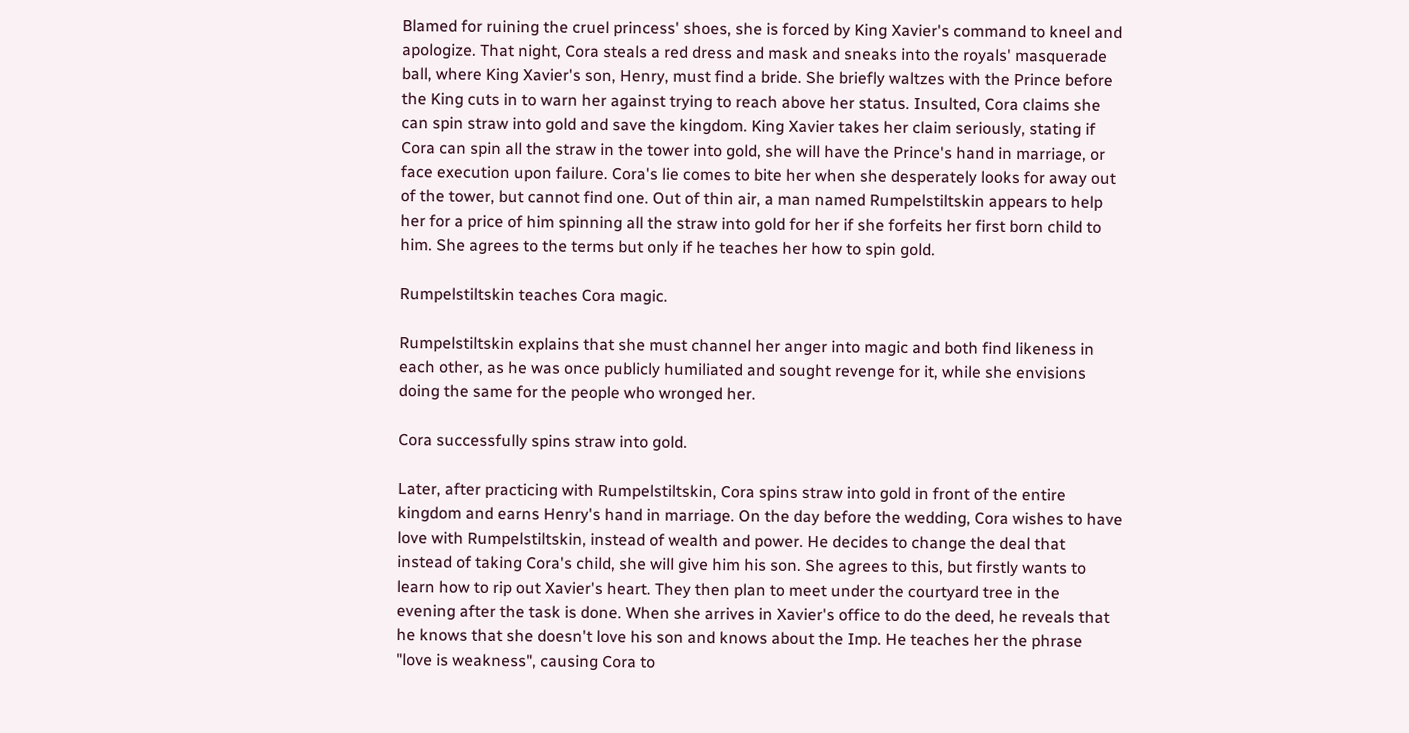Blamed for ruining the cruel princess' shoes, she is forced by King Xavier's command to kneel and apologize. That night, Cora steals a red dress and mask and sneaks into the royals' masquerade ball, where King Xavier's son, Henry, must find a bride. She briefly waltzes with the Prince before the King cuts in to warn her against trying to reach above her status. Insulted, Cora claims she can spin straw into gold and save the kingdom. King Xavier takes her claim seriously, stating if Cora can spin all the straw in the tower into gold, she will have the Prince's hand in marriage, or face execution upon failure. Cora's lie comes to bite her when she desperately looks for away out of the tower, but cannot find one. Out of thin air, a man named Rumpelstiltskin appears to help her for a price of him spinning all the straw into gold for her if she forfeits her first born child to him. She agrees to the terms but only if he teaches her how to spin gold.

Rumpelstiltskin teaches Cora magic.

Rumpelstiltskin explains that she must channel her anger into magic and both find likeness in each other, as he was once publicly humiliated and sought revenge for it, while she envisions doing the same for the people who wronged her.

Cora successfully spins straw into gold.

Later, after practicing with Rumpelstiltskin, Cora spins straw into gold in front of the entire kingdom and earns Henry's hand in marriage. On the day before the wedding, Cora wishes to have love with Rumpelstiltskin, instead of wealth and power. He decides to change the deal that instead of taking Cora's child, she will give him his son. She agrees to this, but firstly wants to learn how to rip out Xavier's heart. They then plan to meet under the courtyard tree in the evening after the task is done. When she arrives in Xavier's office to do the deed, he reveals that he knows that she doesn't love his son and knows about the Imp. He teaches her the phrase "love is weakness", causing Cora to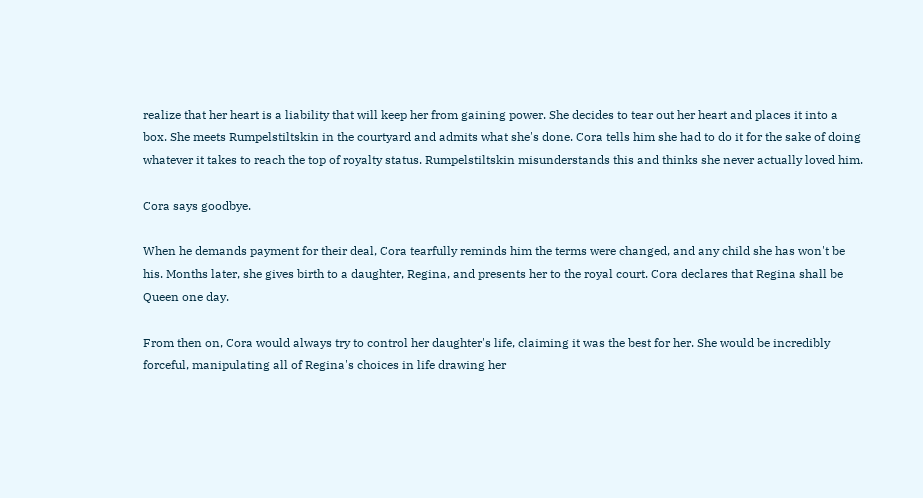realize that her heart is a liability that will keep her from gaining power. She decides to tear out her heart and places it into a box. She meets Rumpelstiltskin in the courtyard and admits what she's done. Cora tells him she had to do it for the sake of doing whatever it takes to reach the top of royalty status. Rumpelstiltskin misunderstands this and thinks she never actually loved him.

Cora says goodbye.

When he demands payment for their deal, Cora tearfully reminds him the terms were changed, and any child she has won't be his. Months later, she gives birth to a daughter, Regina, and presents her to the royal court. Cora declares that Regina shall be Queen one day.

From then on, Cora would always try to control her daughter's life, claiming it was the best for her. She would be incredibly forceful, manipulating all of Regina's choices in life drawing her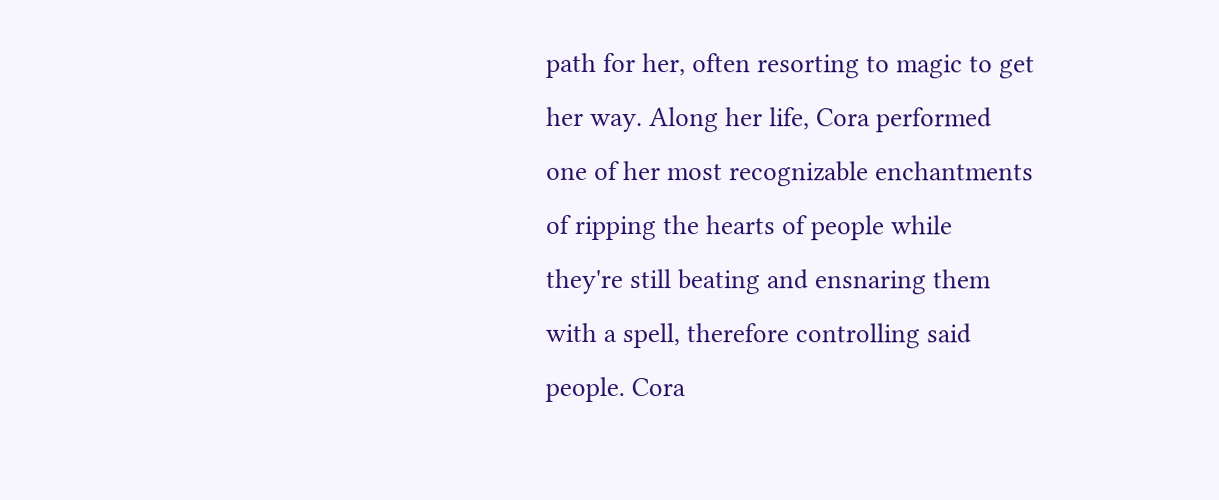path for her, often resorting to magic to get her way. Along her life, Cora performed one of her most recognizable enchantments of ripping the hearts of people while they're still beating and ensnaring them with a spell, therefore controlling said people. Cora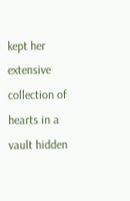kept her extensive collection of hearts in a vault hidden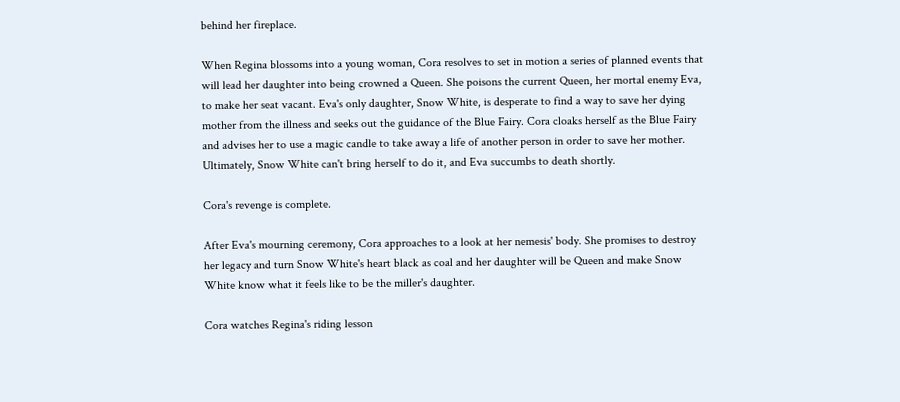behind her fireplace.

When Regina blossoms into a young woman, Cora resolves to set in motion a series of planned events that will lead her daughter into being crowned a Queen. She poisons the current Queen, her mortal enemy Eva, to make her seat vacant. Eva's only daughter, Snow White, is desperate to find a way to save her dying mother from the illness and seeks out the guidance of the Blue Fairy. Cora cloaks herself as the Blue Fairy and advises her to use a magic candle to take away a life of another person in order to save her mother. Ultimately, Snow White can't bring herself to do it, and Eva succumbs to death shortly.

Cora's revenge is complete.

After Eva's mourning ceremony, Cora approaches to a look at her nemesis' body. She promises to destroy her legacy and turn Snow White's heart black as coal and her daughter will be Queen and make Snow White know what it feels like to be the miller's daughter.

Cora watches Regina's riding lesson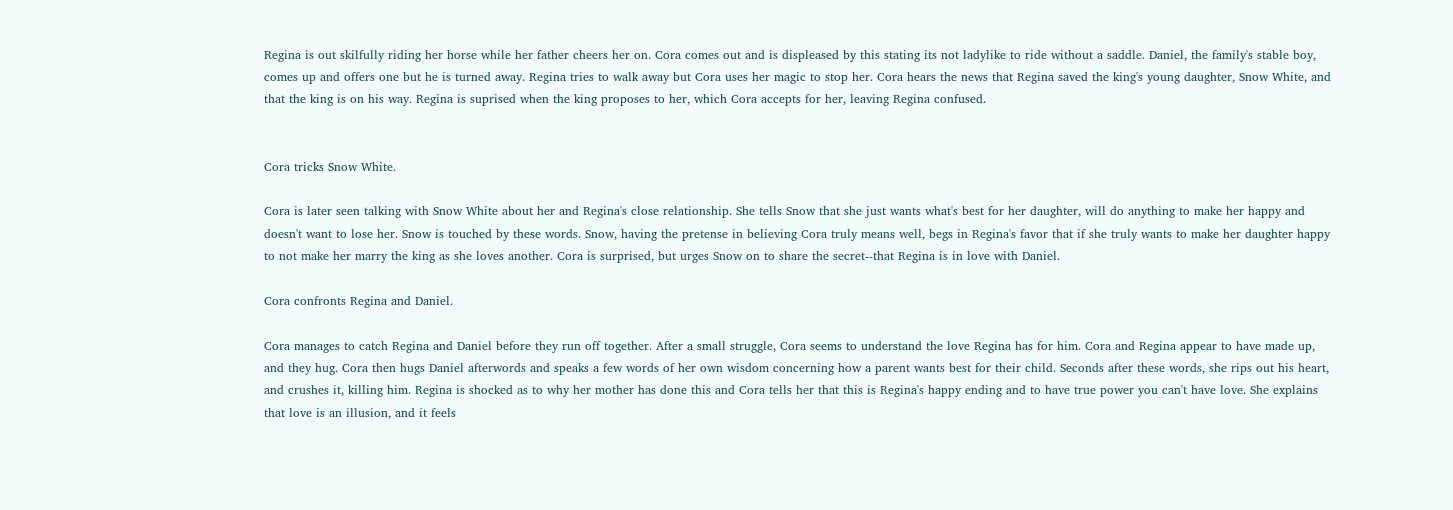Regina is out skilfully riding her horse while her father cheers her on. Cora comes out and is displeased by this stating its not ladylike to ride without a saddle. Daniel, the family's stable boy, comes up and offers one but he is turned away. Regina tries to walk away but Cora uses her magic to stop her. Cora hears the news that Regina saved the king's young daughter, Snow White, and that the king is on his way. Regina is suprised when the king proposes to her, which Cora accepts for her, leaving Regina confused.


Cora tricks Snow White.

Cora is later seen talking with Snow White about her and Regina's close relationship. She tells Snow that she just wants what's best for her daughter, will do anything to make her happy and doesn't want to lose her. Snow is touched by these words. Snow, having the pretense in believing Cora truly means well, begs in Regina's favor that if she truly wants to make her daughter happy to not make her marry the king as she loves another. Cora is surprised, but urges Snow on to share the secret--that Regina is in love with Daniel.

Cora confronts Regina and Daniel.

Cora manages to catch Regina and Daniel before they run off together. After a small struggle, Cora seems to understand the love Regina has for him. Cora and Regina appear to have made up, and they hug. Cora then hugs Daniel afterwords and speaks a few words of her own wisdom concerning how a parent wants best for their child. Seconds after these words, she rips out his heart, and crushes it, killing him. Regina is shocked as to why her mother has done this and Cora tells her that this is Regina's happy ending and to have true power you can't have love. She explains that love is an illusion, and it feels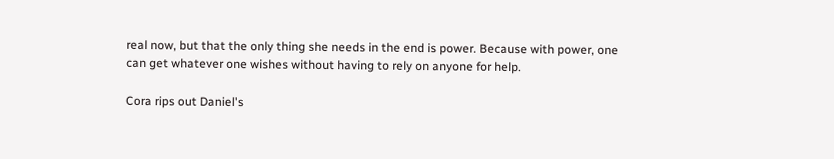real now, but that the only thing she needs in the end is power. Because with power, one can get whatever one wishes without having to rely on anyone for help.

Cora rips out Daniel's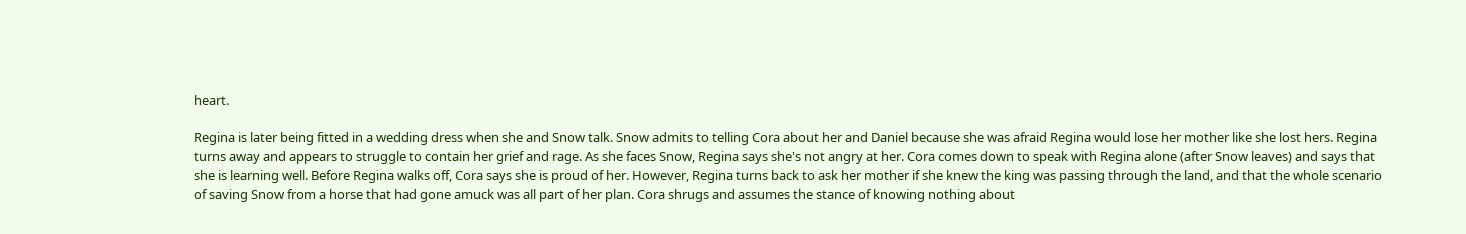heart.

Regina is later being fitted in a wedding dress when she and Snow talk. Snow admits to telling Cora about her and Daniel because she was afraid Regina would lose her mother like she lost hers. Regina turns away and appears to struggle to contain her grief and rage. As she faces Snow, Regina says she's not angry at her. Cora comes down to speak with Regina alone (after Snow leaves) and says that she is learning well. Before Regina walks off, Cora says she is proud of her. However, Regina turns back to ask her mother if she knew the king was passing through the land, and that the whole scenario of saving Snow from a horse that had gone amuck was all part of her plan. Cora shrugs and assumes the stance of knowing nothing about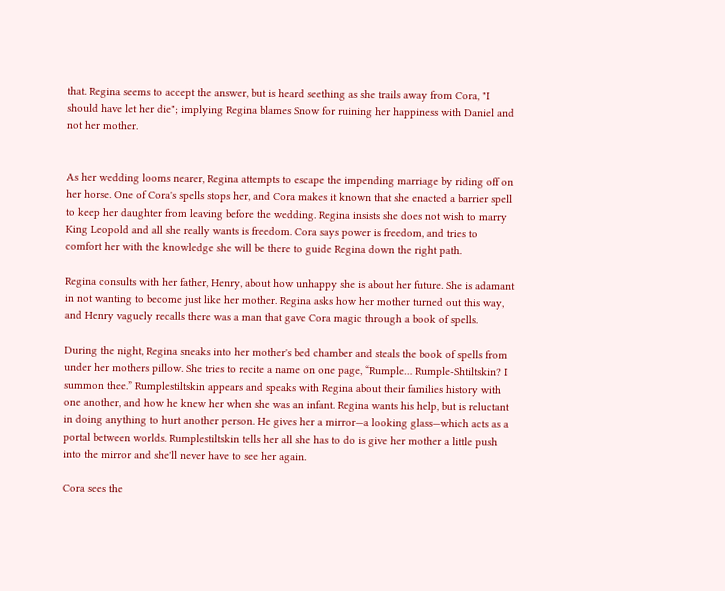that. Regina seems to accept the answer, but is heard seething as she trails away from Cora, "I should have let her die"; implying Regina blames Snow for ruining her happiness with Daniel and not her mother.


As her wedding looms nearer, Regina attempts to escape the impending marriage by riding off on her horse. One of Cora's spells stops her, and Cora makes it known that she enacted a barrier spell to keep her daughter from leaving before the wedding. Regina insists she does not wish to marry King Leopold and all she really wants is freedom. Cora says power is freedom, and tries to comfort her with the knowledge she will be there to guide Regina down the right path.

Regina consults with her father, Henry, about how unhappy she is about her future. She is adamant in not wanting to become just like her mother. Regina asks how her mother turned out this way, and Henry vaguely recalls there was a man that gave Cora magic through a book of spells.

During the night, Regina sneaks into her mother's bed chamber and steals the book of spells from under her mothers pillow. She tries to recite a name on one page, “Rumple… Rumple-Shtiltskin? I summon thee.” Rumplestiltskin appears and speaks with Regina about their families history with one another, and how he knew her when she was an infant. Regina wants his help, but is reluctant in doing anything to hurt another person. He gives her a mirror—a looking glass—which acts as a portal between worlds. Rumplestiltskin tells her all she has to do is give her mother a little push into the mirror and she'll never have to see her again.

Cora sees the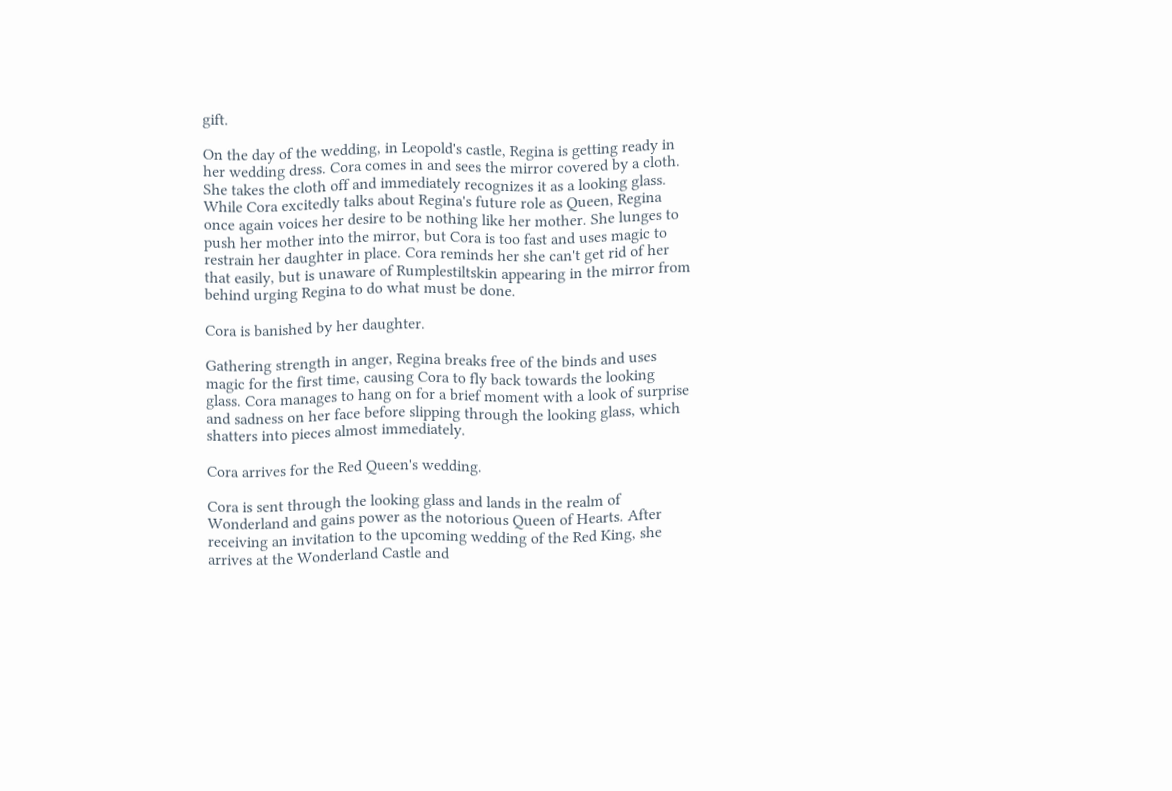gift.

On the day of the wedding, in Leopold's castle, Regina is getting ready in her wedding dress. Cora comes in and sees the mirror covered by a cloth. She takes the cloth off and immediately recognizes it as a looking glass. While Cora excitedly talks about Regina's future role as Queen, Regina once again voices her desire to be nothing like her mother. She lunges to push her mother into the mirror, but Cora is too fast and uses magic to restrain her daughter in place. Cora reminds her she can't get rid of her that easily, but is unaware of Rumplestiltskin appearing in the mirror from behind urging Regina to do what must be done.

Cora is banished by her daughter.

Gathering strength in anger, Regina breaks free of the binds and uses magic for the first time, causing Cora to fly back towards the looking glass. Cora manages to hang on for a brief moment with a look of surprise and sadness on her face before slipping through the looking glass, which shatters into pieces almost immediately.

Cora arrives for the Red Queen's wedding.

Cora is sent through the looking glass and lands in the realm of Wonderland and gains power as the notorious Queen of Hearts. After receiving an invitation to the upcoming wedding of the Red King, she arrives at the Wonderland Castle and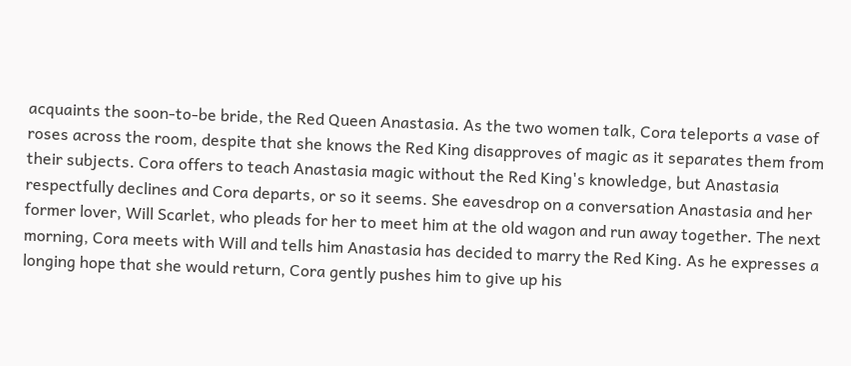acquaints the soon-to-be bride, the Red Queen Anastasia. As the two women talk, Cora teleports a vase of roses across the room, despite that she knows the Red King disapproves of magic as it separates them from their subjects. Cora offers to teach Anastasia magic without the Red King's knowledge, but Anastasia respectfully declines and Cora departs, or so it seems. She eavesdrop on a conversation Anastasia and her former lover, Will Scarlet, who pleads for her to meet him at the old wagon and run away together. The next morning, Cora meets with Will and tells him Anastasia has decided to marry the Red King. As he expresses a longing hope that she would return, Cora gently pushes him to give up his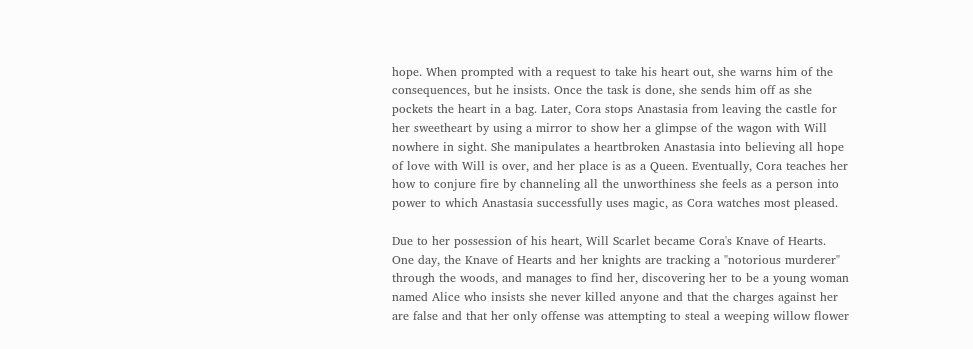hope. When prompted with a request to take his heart out, she warns him of the consequences, but he insists. Once the task is done, she sends him off as she pockets the heart in a bag. Later, Cora stops Anastasia from leaving the castle for her sweetheart by using a mirror to show her a glimpse of the wagon with Will nowhere in sight. She manipulates a heartbroken Anastasia into believing all hope of love with Will is over, and her place is as a Queen. Eventually, Cora teaches her how to conjure fire by channeling all the unworthiness she feels as a person into power to which Anastasia successfully uses magic, as Cora watches most pleased.

Due to her possession of his heart, Will Scarlet became Cora's Knave of Hearts. One day, the Knave of Hearts and her knights are tracking a "notorious murderer" through the woods, and manages to find her, discovering her to be a young woman named Alice who insists she never killed anyone and that the charges against her are false and that her only offense was attempting to steal a weeping willow flower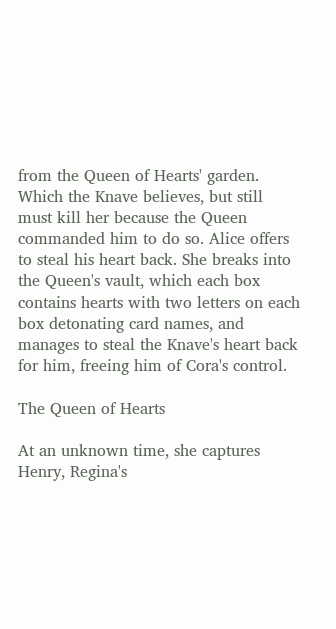from the Queen of Hearts' garden. Which the Knave believes, but still must kill her because the Queen commanded him to do so. Alice offers to steal his heart back. She breaks into the Queen's vault, which each box contains hearts with two letters on each box detonating card names, and manages to steal the Knave's heart back for him, freeing him of Cora's control.

The Queen of Hearts

At an unknown time, she captures Henry, Regina's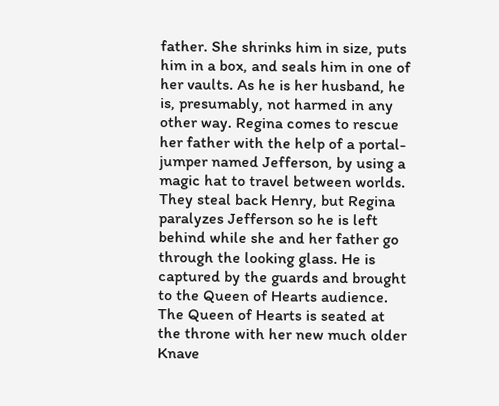father. She shrinks him in size, puts him in a box, and seals him in one of her vaults. As he is her husband, he is, presumably, not harmed in any other way. Regina comes to rescue her father with the help of a portal-jumper named Jefferson, by using a magic hat to travel between worlds. They steal back Henry, but Regina paralyzes Jefferson so he is left behind while she and her father go through the looking glass. He is captured by the guards and brought to the Queen of Hearts audience. The Queen of Hearts is seated at the throne with her new much older Knave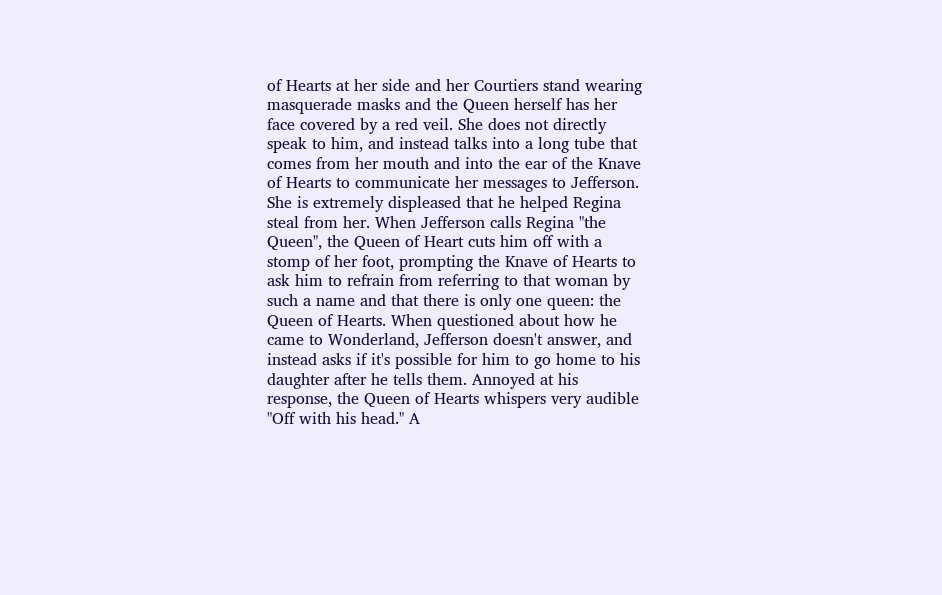of Hearts at her side and her Courtiers stand wearing masquerade masks and the Queen herself has her face covered by a red veil. She does not directly speak to him, and instead talks into a long tube that comes from her mouth and into the ear of the Knave of Hearts to communicate her messages to Jefferson. She is extremely displeased that he helped Regina steal from her. When Jefferson calls Regina "the Queen", the Queen of Heart cuts him off with a stomp of her foot, prompting the Knave of Hearts to ask him to refrain from referring to that woman by such a name and that there is only one queen: the Queen of Hearts. When questioned about how he came to Wonderland, Jefferson doesn't answer, and instead asks if it's possible for him to go home to his daughter after he tells them. Annoyed at his response, the Queen of Hearts whispers very audible "Off with his head." A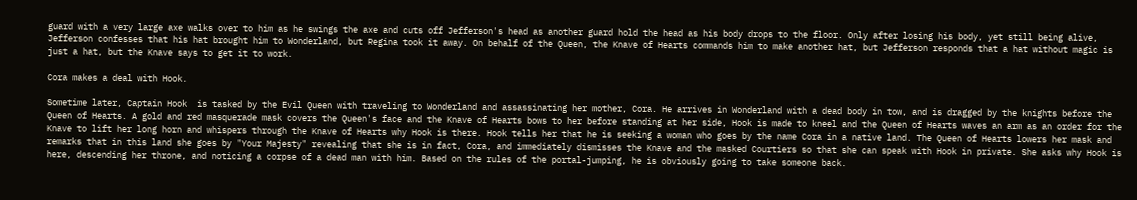guard with a very large axe walks over to him as he swings the axe and cuts off Jefferson's head as another guard hold the head as his body drops to the floor. Only after losing his body, yet still being alive, Jefferson confesses that his hat brought him to Wonderland, but Regina took it away. On behalf of the Queen, the Knave of Hearts commands him to make another hat, but Jefferson responds that a hat without magic is just a hat, but the Knave says to get it to work.

Cora makes a deal with Hook.

Sometime later, Captain Hook  is tasked by the Evil Queen with traveling to Wonderland and assassinating her mother, Cora. He arrives in Wonderland with a dead body in tow, and is dragged by the knights before the Queen of Hearts. A gold and red masquerade mask covers the Queen's face and the Knave of Hearts bows to her before standing at her side, Hook is made to kneel and the Queen of Hearts waves an arm as an order for the Knave to lift her long horn and whispers through the Knave of Hearts why Hook is there. Hook tells her that he is seeking a woman who goes by the name Cora in a native land. The Queen of Hearts lowers her mask and remarks that in this land she goes by "Your Majesty" revealing that she is in fact, Cora, and immediately dismisses the Knave and the masked Courtiers so that she can speak with Hook in private. She asks why Hook is here, descending her throne, and noticing a corpse of a dead man with him. Based on the rules of the portal-jumping, he is obviously going to take someone back.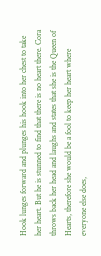Hook lunges forward and plunges his hook into her chest to take her heart. But he is stunned to find that there is no heart there. Cora throws back her head and laughs and states that she is the Queen of Hearts, therefore she would be a fool to keep her heart where everyone else does,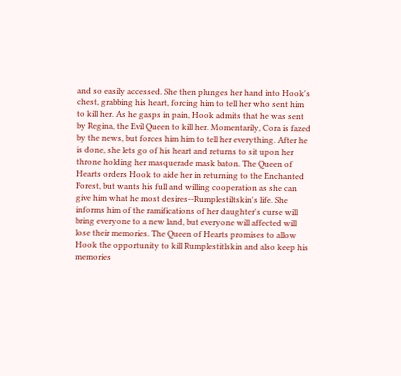and so easily accessed. She then plunges her hand into Hook's chest, grabbing his heart, forcing him to tell her who sent him to kill her. As he gasps in pain, Hook admits that he was sent by Regina, the Evil Queen to kill her. Momentarily, Cora is fazed by the news, but forces him him to tell her everything. After he is done, she lets go of his heart and returns to sit upon her throne holding her masquerade mask baton. The Queen of Hearts orders Hook to aide her in returning to the Enchanted Forest, but wants his full and willing cooperation as she can give him what he most desires--Rumplestiltskin's life. She informs him of the ramifications of her daughter's curse will bring everyone to a new land, but everyone will affected will lose their memories. The Queen of Hearts promises to allow Hook the opportunity to kill Rumplestitlskin and also keep his memories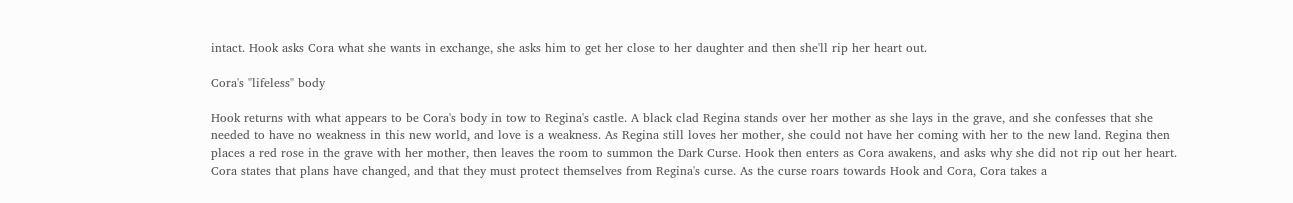intact. Hook asks Cora what she wants in exchange, she asks him to get her close to her daughter and then she'll rip her heart out.

Cora's "lifeless" body

Hook returns with what appears to be Cora's body in tow to Regina's castle. A black clad Regina stands over her mother as she lays in the grave, and she confesses that she needed to have no weakness in this new world, and love is a weakness. As Regina still loves her mother, she could not have her coming with her to the new land. Regina then places a red rose in the grave with her mother, then leaves the room to summon the Dark Curse. Hook then enters as Cora awakens, and asks why she did not rip out her heart. Cora states that plans have changed, and that they must protect themselves from Regina's curse. As the curse roars towards Hook and Cora, Cora takes a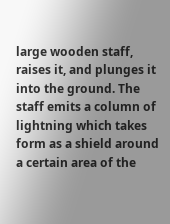large wooden staff, raises it, and plunges it into the ground. The staff emits a column of lightning which takes form as a shield around a certain area of the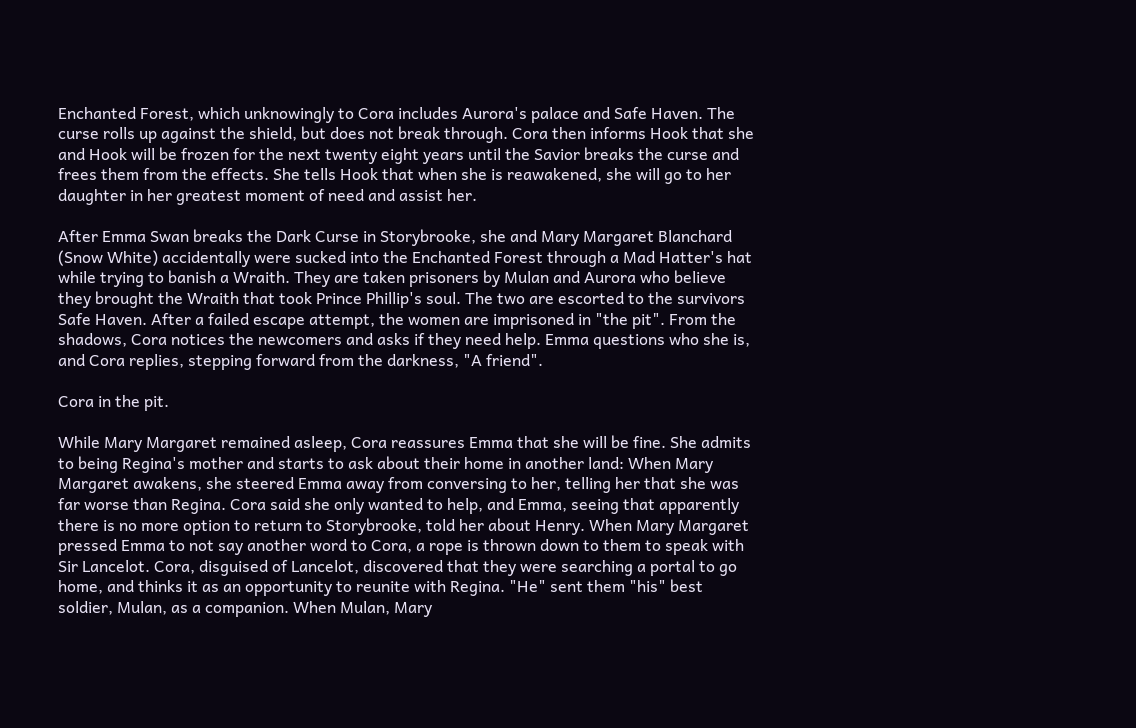Enchanted Forest, which unknowingly to Cora includes Aurora's palace and Safe Haven. The curse rolls up against the shield, but does not break through. Cora then informs Hook that she and Hook will be frozen for the next twenty eight years until the Savior breaks the curse and frees them from the effects. She tells Hook that when she is reawakened, she will go to her daughter in her greatest moment of need and assist her.

After Emma Swan breaks the Dark Curse in Storybrooke, she and Mary Margaret Blanchard (Snow White) accidentally were sucked into the Enchanted Forest through a Mad Hatter's hat while trying to banish a Wraith. They are taken prisoners by Mulan and Aurora who believe they brought the Wraith that took Prince Phillip's soul. The two are escorted to the survivors Safe Haven. After a failed escape attempt, the women are imprisoned in "the pit". From the shadows, Cora notices the newcomers and asks if they need help. Emma questions who she is, and Cora replies, stepping forward from the darkness, "A friend".

Cora in the pit.

While Mary Margaret remained asleep, Cora reassures Emma that she will be fine. She admits to being Regina's mother and starts to ask about their home in another land: When Mary Margaret awakens, she steered Emma away from conversing to her, telling her that she was far worse than Regina. Cora said she only wanted to help, and Emma, seeing that apparently there is no more option to return to Storybrooke, told her about Henry. When Mary Margaret pressed Emma to not say another word to Cora, a rope is thrown down to them to speak with Sir Lancelot. Cora, disguised of Lancelot, discovered that they were searching a portal to go home, and thinks it as an opportunity to reunite with Regina. "He" sent them "his" best soldier, Mulan, as a companion. When Mulan, Mary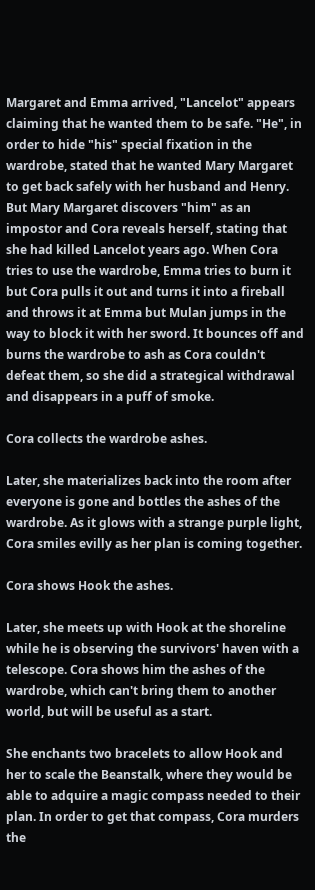Margaret and Emma arrived, "Lancelot" appears claiming that he wanted them to be safe. "He", in order to hide "his" special fixation in the wardrobe, stated that he wanted Mary Margaret to get back safely with her husband and Henry. But Mary Margaret discovers "him" as an impostor and Cora reveals herself, stating that she had killed Lancelot years ago. When Cora tries to use the wardrobe, Emma tries to burn it but Cora pulls it out and turns it into a fireball and throws it at Emma but Mulan jumps in the way to block it with her sword. It bounces off and burns the wardrobe to ash as Cora couldn't defeat them, so she did a strategical withdrawal and disappears in a puff of smoke.

Cora collects the wardrobe ashes.

Later, she materializes back into the room after everyone is gone and bottles the ashes of the wardrobe. As it glows with a strange purple light, Cora smiles evilly as her plan is coming together.

Cora shows Hook the ashes.

Later, she meets up with Hook at the shoreline while he is observing the survivors' haven with a telescope. Cora shows him the ashes of the wardrobe, which can't bring them to another world, but will be useful as a start.

She enchants two bracelets to allow Hook and her to scale the Beanstalk, where they would be able to adquire a magic compass needed to their plan. In order to get that compass, Cora murders the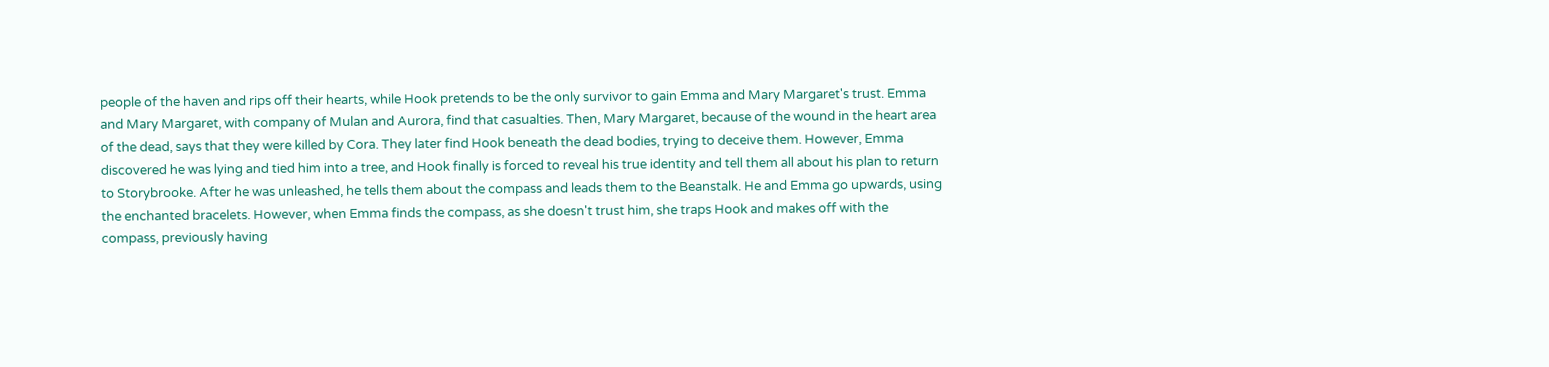people of the haven and rips off their hearts, while Hook pretends to be the only survivor to gain Emma and Mary Margaret's trust. Emma and Mary Margaret, with company of Mulan and Aurora, find that casualties. Then, Mary Margaret, because of the wound in the heart area of the dead, says that they were killed by Cora. They later find Hook beneath the dead bodies, trying to deceive them. However, Emma discovered he was lying and tied him into a tree, and Hook finally is forced to reveal his true identity and tell them all about his plan to return to Storybrooke. After he was unleashed, he tells them about the compass and leads them to the Beanstalk. He and Emma go upwards, using the enchanted bracelets. However, when Emma finds the compass, as she doesn't trust him, she traps Hook and makes off with the compass, previously having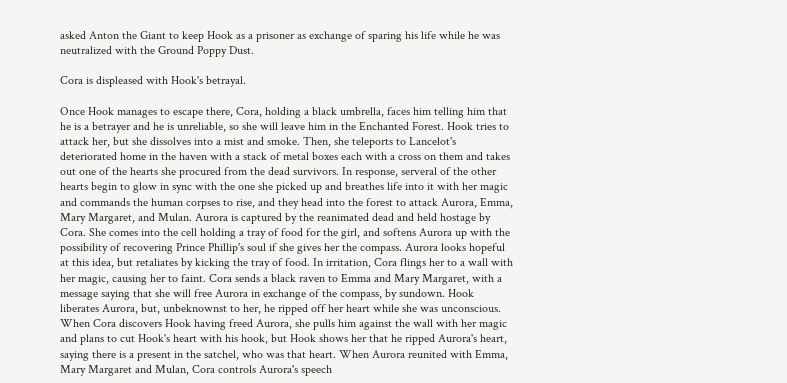asked Anton the Giant to keep Hook as a prisoner as exchange of sparing his life while he was neutralized with the Ground Poppy Dust.

Cora is displeased with Hook's betrayal.

Once Hook manages to escape there, Cora, holding a black umbrella, faces him telling him that he is a betrayer and he is unreliable, so she will leave him in the Enchanted Forest. Hook tries to attack her, but she dissolves into a mist and smoke. Then, she teleports to Lancelot's deteriorated home in the haven with a stack of metal boxes each with a cross on them and takes out one of the hearts she procured from the dead survivors. In response, serveral of the other hearts begin to glow in sync with the one she picked up and breathes life into it with her magic and commands the human corpses to rise, and they head into the forest to attack Aurora, Emma, Mary Margaret, and Mulan. Aurora is captured by the reanimated dead and held hostage by Cora. She comes into the cell holding a tray of food for the girl, and softens Aurora up with the possibility of recovering Prince Phillip's soul if she gives her the compass. Aurora looks hopeful at this idea, but retaliates by kicking the tray of food. In irritation, Cora flings her to a wall with her magic, causing her to faint. Cora sends a black raven to Emma and Mary Margaret, with a message saying that she will free Aurora in exchange of the compass, by sundown. Hook liberates Aurora, but, unbeknownst to her, he ripped off her heart while she was unconscious. When Cora discovers Hook having freed Aurora, she pulls him against the wall with her magic and plans to cut Hook's heart with his hook, but Hook shows her that he ripped Aurora's heart, saying there is a present in the satchel, who was that heart. When Aurora reunited with Emma, Mary Margaret and Mulan, Cora controls Aurora's speech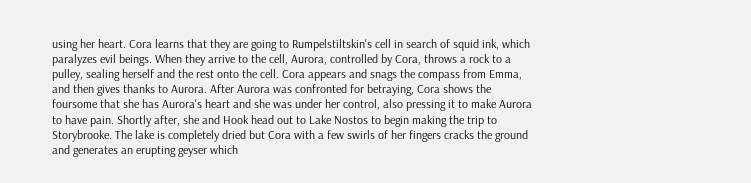using her heart. Cora learns that they are going to Rumpelstiltskin's cell in search of squid ink, which paralyzes evil beings. When they arrive to the cell, Aurora, controlled by Cora, throws a rock to a pulley, sealing herself and the rest onto the cell. Cora appears and snags the compass from Emma, and then gives thanks to Aurora. After Aurora was confronted for betraying, Cora shows the foursome that she has Aurora's heart and she was under her control, also pressing it to make Aurora to have pain. Shortly after, she and Hook head out to Lake Nostos to begin making the trip to Storybrooke. The lake is completely dried but Cora with a few swirls of her fingers cracks the ground and generates an erupting geyser which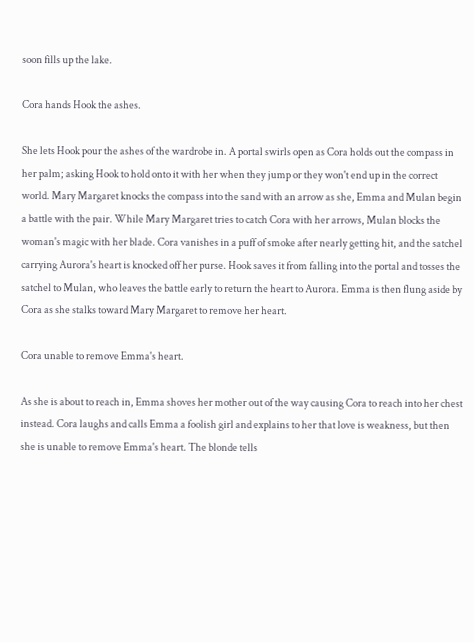soon fills up the lake.

Cora hands Hook the ashes.

She lets Hook pour the ashes of the wardrobe in. A portal swirls open as Cora holds out the compass in her palm; asking Hook to hold onto it with her when they jump or they won't end up in the correct world. Mary Margaret knocks the compass into the sand with an arrow as she, Emma and Mulan begin a battle with the pair. While Mary Margaret tries to catch Cora with her arrows, Mulan blocks the woman's magic with her blade. Cora vanishes in a puff of smoke after nearly getting hit, and the satchel carrying Aurora's heart is knocked off her purse. Hook saves it from falling into the portal and tosses the satchel to Mulan, who leaves the battle early to return the heart to Aurora. Emma is then flung aside by Cora as she stalks toward Mary Margaret to remove her heart.

Cora unable to remove Emma's heart.

As she is about to reach in, Emma shoves her mother out of the way causing Cora to reach into her chest instead. Cora laughs and calls Emma a foolish girl and explains to her that love is weakness, but then she is unable to remove Emma's heart. The blonde tells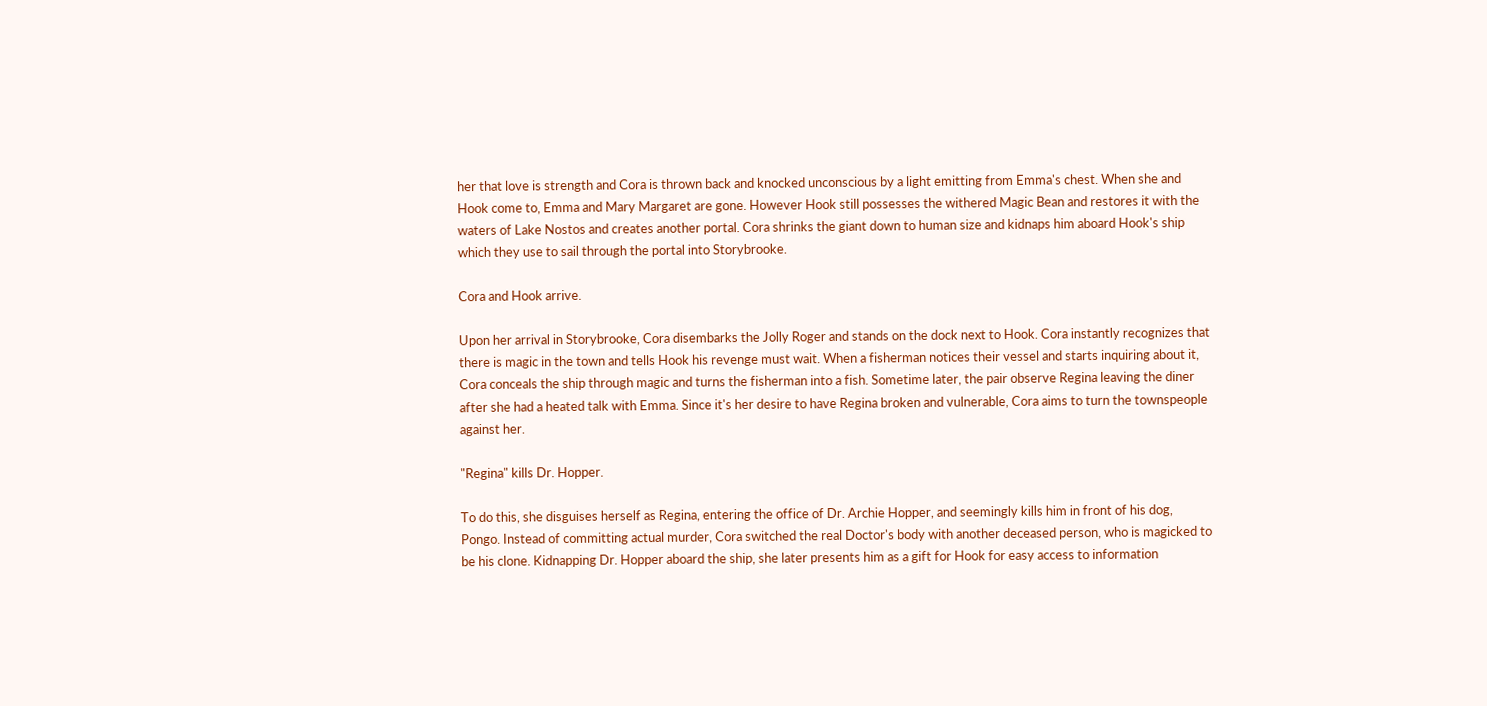her that love is strength and Cora is thrown back and knocked unconscious by a light emitting from Emma's chest. When she and Hook come to, Emma and Mary Margaret are gone. However Hook still possesses the withered Magic Bean and restores it with the waters of Lake Nostos and creates another portal. Cora shrinks the giant down to human size and kidnaps him aboard Hook's ship which they use to sail through the portal into Storybrooke.

Cora and Hook arrive.

Upon her arrival in Storybrooke, Cora disembarks the Jolly Roger and stands on the dock next to Hook. Cora instantly recognizes that there is magic in the town and tells Hook his revenge must wait. When a fisherman notices their vessel and starts inquiring about it, Cora conceals the ship through magic and turns the fisherman into a fish. Sometime later, the pair observe Regina leaving the diner after she had a heated talk with Emma. Since it's her desire to have Regina broken and vulnerable, Cora aims to turn the townspeople against her.

"Regina" kills Dr. Hopper.

To do this, she disguises herself as Regina, entering the office of Dr. Archie Hopper, and seemingly kills him in front of his dog, Pongo. Instead of committing actual murder, Cora switched the real Doctor's body with another deceased person, who is magicked to be his clone. Kidnapping Dr. Hopper aboard the ship, she later presents him as a gift for Hook for easy access to information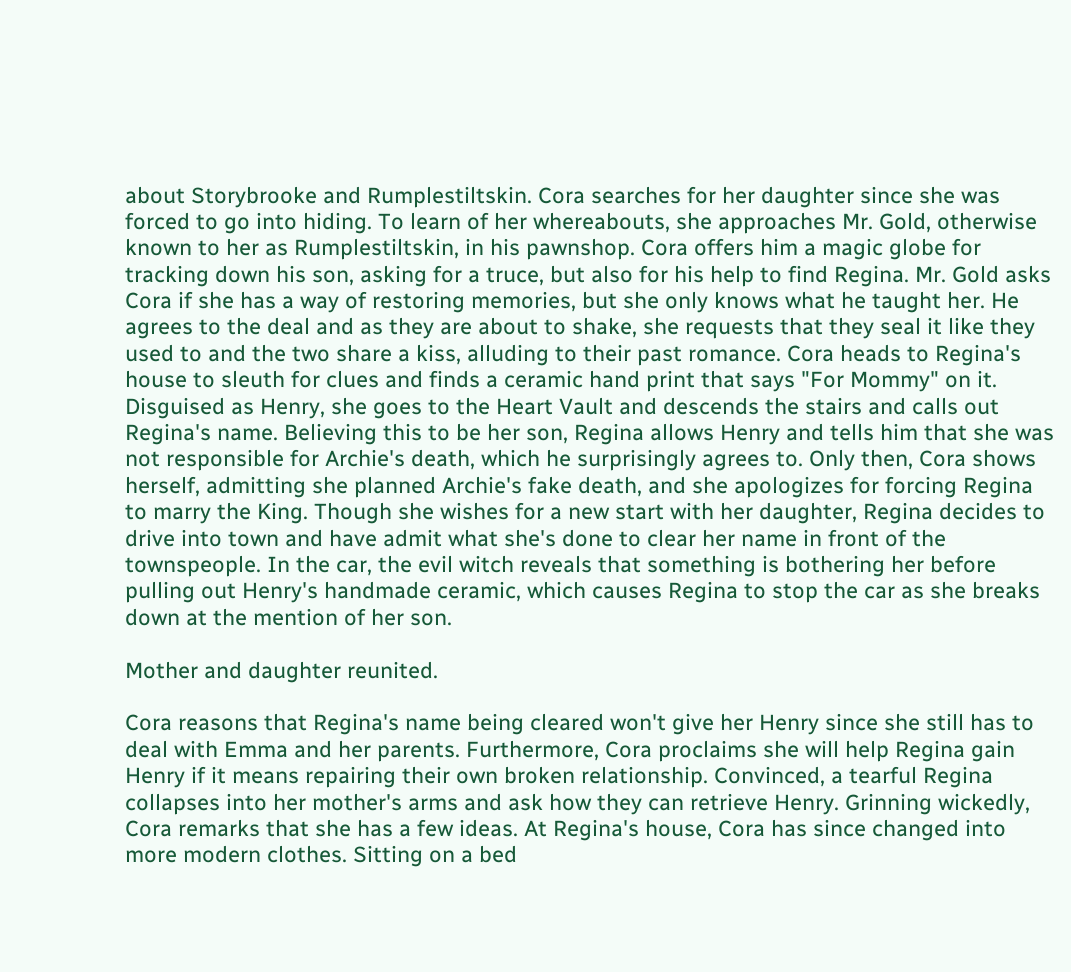about Storybrooke and Rumplestiltskin. Cora searches for her daughter since she was forced to go into hiding. To learn of her whereabouts, she approaches Mr. Gold, otherwise known to her as Rumplestiltskin, in his pawnshop. Cora offers him a magic globe for tracking down his son, asking for a truce, but also for his help to find Regina. Mr. Gold asks Cora if she has a way of restoring memories, but she only knows what he taught her. He agrees to the deal and as they are about to shake, she requests that they seal it like they used to and the two share a kiss, alluding to their past romance. Cora heads to Regina's house to sleuth for clues and finds a ceramic hand print that says "For Mommy" on it. Disguised as Henry, she goes to the Heart Vault and descends the stairs and calls out Regina's name. Believing this to be her son, Regina allows Henry and tells him that she was not responsible for Archie's death, which he surprisingly agrees to. Only then, Cora shows herself, admitting she planned Archie's fake death, and she apologizes for forcing Regina to marry the King. Though she wishes for a new start with her daughter, Regina decides to drive into town and have admit what she's done to clear her name in front of the townspeople. In the car, the evil witch reveals that something is bothering her before pulling out Henry's handmade ceramic, which causes Regina to stop the car as she breaks down at the mention of her son.

Mother and daughter reunited.

Cora reasons that Regina's name being cleared won't give her Henry since she still has to deal with Emma and her parents. Furthermore, Cora proclaims she will help Regina gain Henry if it means repairing their own broken relationship. Convinced, a tearful Regina collapses into her mother's arms and ask how they can retrieve Henry. Grinning wickedly, Cora remarks that she has a few ideas. At Regina's house, Cora has since changed into more modern clothes. Sitting on a bed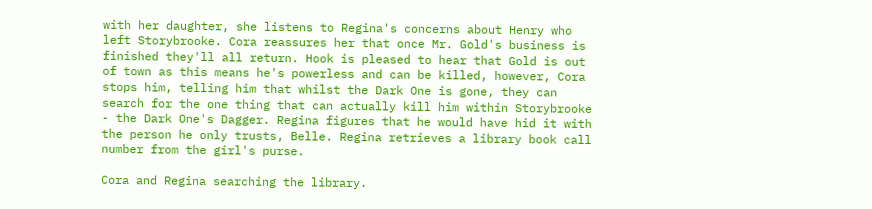with her daughter, she listens to Regina's concerns about Henry who left Storybrooke. Cora reassures her that once Mr. Gold's business is finished they'll all return. Hook is pleased to hear that Gold is out of town as this means he's powerless and can be killed, however, Cora stops him, telling him that whilst the Dark One is gone, they can search for the one thing that can actually kill him within Storybrooke - the Dark One's Dagger. Regina figures that he would have hid it with the person he only trusts, Belle. Regina retrieves a library book call number from the girl's purse.

Cora and Regina searching the library.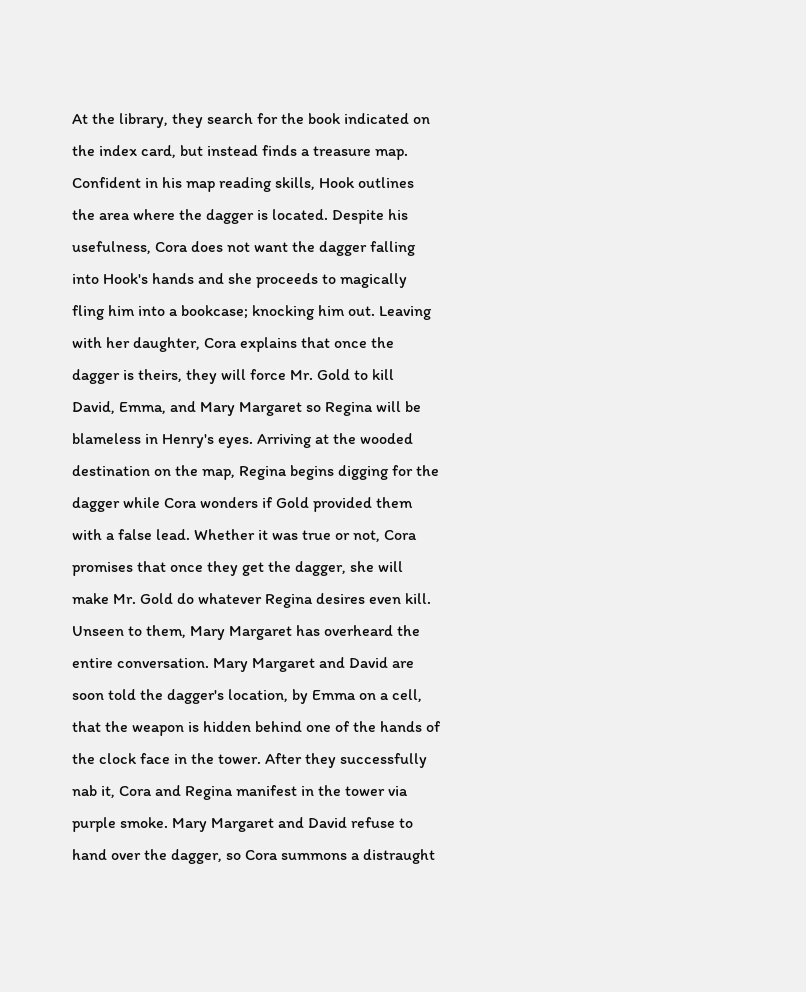At the library, they search for the book indicated on the index card, but instead finds a treasure map. Confident in his map reading skills, Hook outlines the area where the dagger is located. Despite his usefulness, Cora does not want the dagger falling into Hook's hands and she proceeds to magically fling him into a bookcase; knocking him out. Leaving with her daughter, Cora explains that once the dagger is theirs, they will force Mr. Gold to kill David, Emma, and Mary Margaret so Regina will be blameless in Henry's eyes. Arriving at the wooded destination on the map, Regina begins digging for the dagger while Cora wonders if Gold provided them with a false lead. Whether it was true or not, Cora promises that once they get the dagger, she will make Mr. Gold do whatever Regina desires even kill. Unseen to them, Mary Margaret has overheard the entire conversation. Mary Margaret and David are soon told the dagger's location, by Emma on a cell, that the weapon is hidden behind one of the hands of the clock face in the tower. After they successfully nab it, Cora and Regina manifest in the tower via purple smoke. Mary Margaret and David refuse to hand over the dagger, so Cora summons a distraught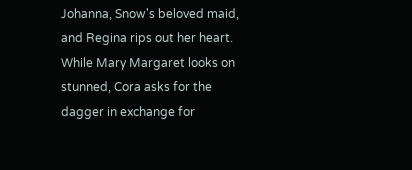Johanna, Snow's beloved maid, and Regina rips out her heart. While Mary Margaret looks on stunned, Cora asks for the dagger in exchange for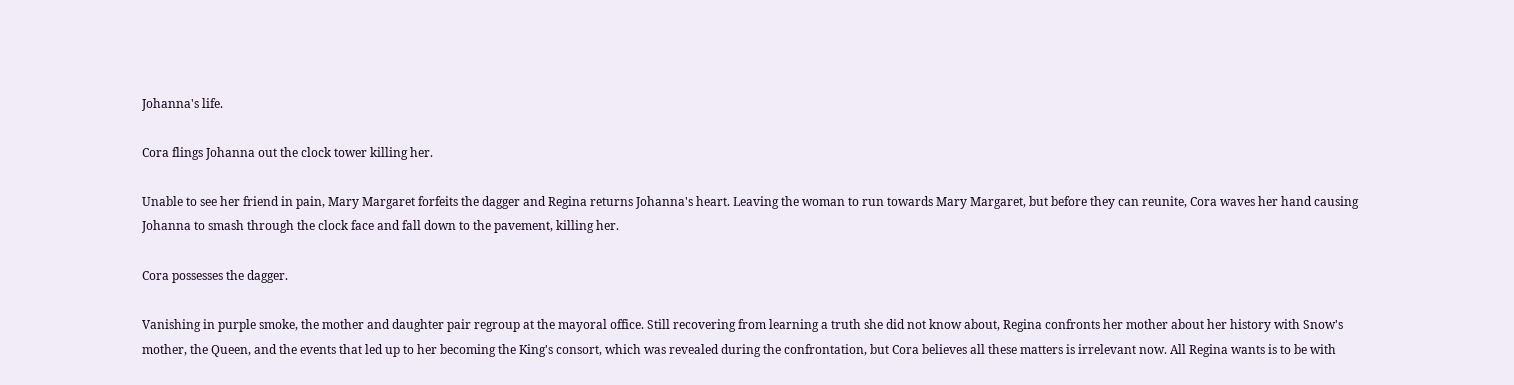Johanna's life.

Cora flings Johanna out the clock tower killing her.

Unable to see her friend in pain, Mary Margaret forfeits the dagger and Regina returns Johanna's heart. Leaving the woman to run towards Mary Margaret, but before they can reunite, Cora waves her hand causing Johanna to smash through the clock face and fall down to the pavement, killing her.

Cora possesses the dagger.

Vanishing in purple smoke, the mother and daughter pair regroup at the mayoral office. Still recovering from learning a truth she did not know about, Regina confronts her mother about her history with Snow's mother, the Queen, and the events that led up to her becoming the King's consort, which was revealed during the confrontation, but Cora believes all these matters is irrelevant now. All Regina wants is to be with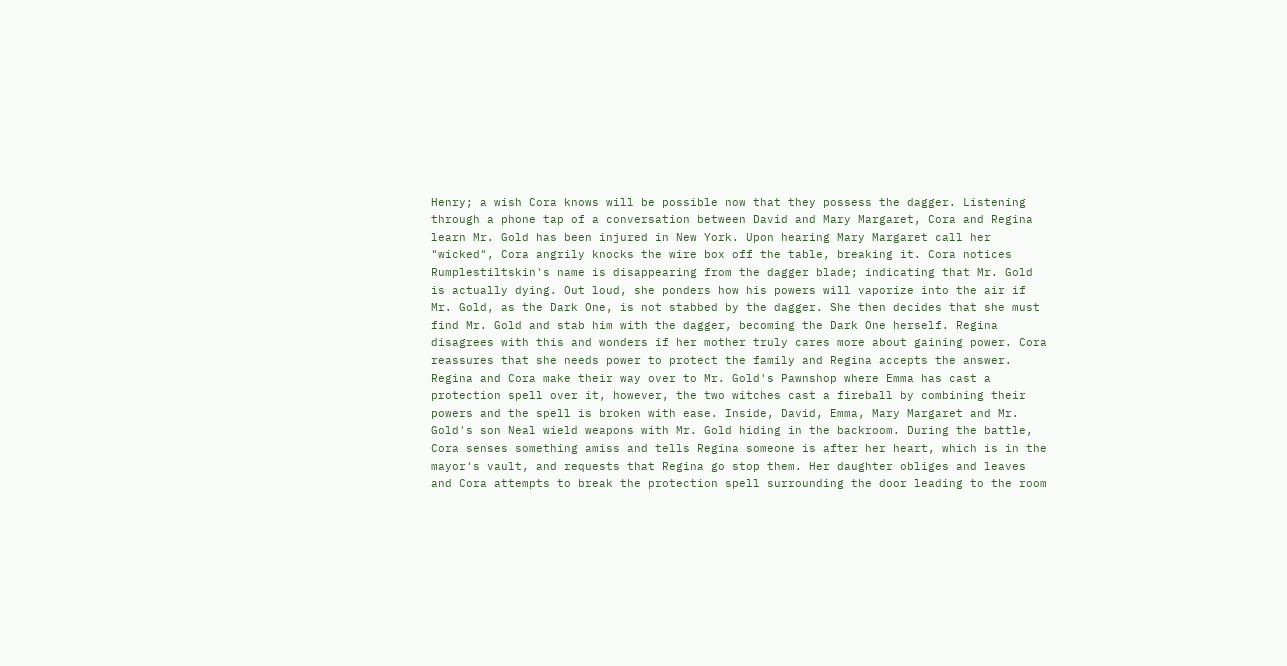Henry; a wish Cora knows will be possible now that they possess the dagger. Listening through a phone tap of a conversation between David and Mary Margaret, Cora and Regina learn Mr. Gold has been injured in New York. Upon hearing Mary Margaret call her "wicked", Cora angrily knocks the wire box off the table, breaking it. Cora notices Rumplestiltskin's name is disappearing from the dagger blade; indicating that Mr. Gold is actually dying. Out loud, she ponders how his powers will vaporize into the air if Mr. Gold, as the Dark One, is not stabbed by the dagger. She then decides that she must find Mr. Gold and stab him with the dagger, becoming the Dark One herself. Regina disagrees with this and wonders if her mother truly cares more about gaining power. Cora reassures that she needs power to protect the family and Regina accepts the answer. Regina and Cora make their way over to Mr. Gold's Pawnshop where Emma has cast a protection spell over it, however, the two witches cast a fireball by combining their powers and the spell is broken with ease. Inside, David, Emma, Mary Margaret and Mr. Gold's son Neal wield weapons with Mr. Gold hiding in the backroom. During the battle, Cora senses something amiss and tells Regina someone is after her heart, which is in the mayor's vault, and requests that Regina go stop them. Her daughter obliges and leaves and Cora attempts to break the protection spell surrounding the door leading to the room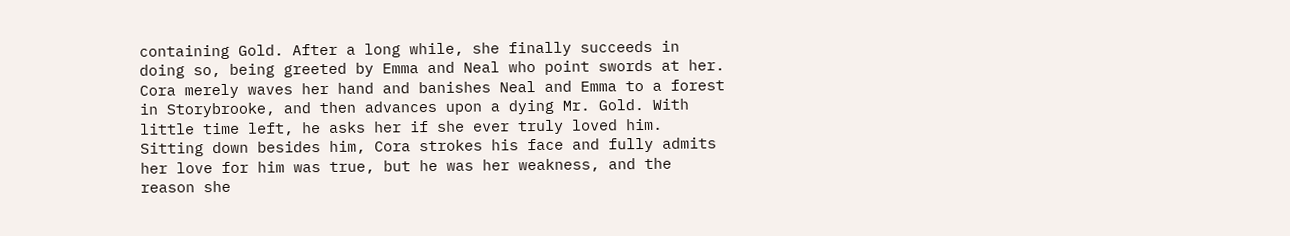containing Gold. After a long while, she finally succeeds in doing so, being greeted by Emma and Neal who point swords at her. Cora merely waves her hand and banishes Neal and Emma to a forest in Storybrooke, and then advances upon a dying Mr. Gold. With little time left, he asks her if she ever truly loved him. Sitting down besides him, Cora strokes his face and fully admits her love for him was true, but he was her weakness, and the reason she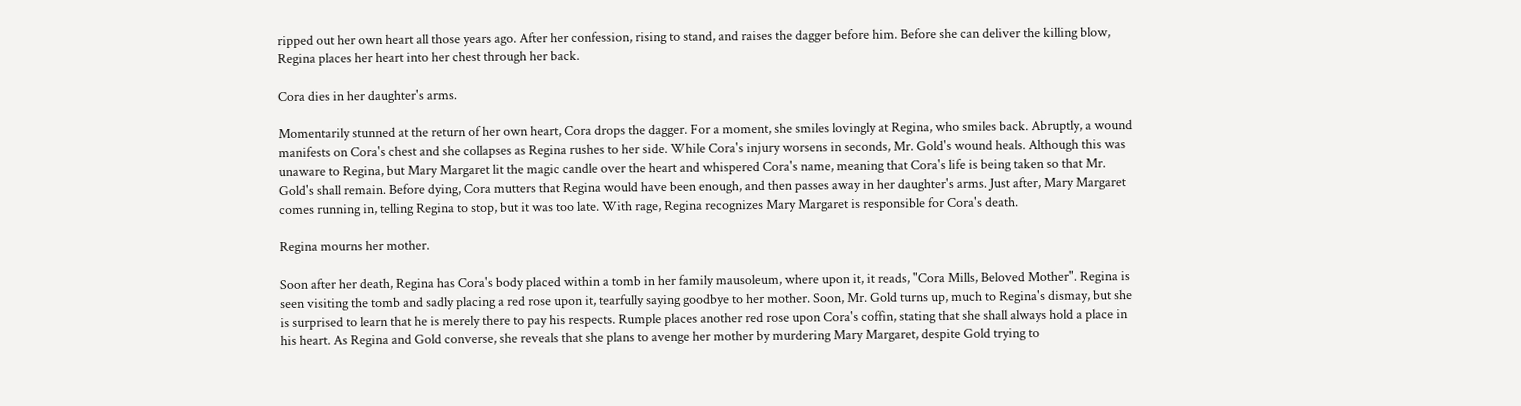ripped out her own heart all those years ago. After her confession, rising to stand, and raises the dagger before him. Before she can deliver the killing blow, Regina places her heart into her chest through her back.

Cora dies in her daughter's arms.

Momentarily stunned at the return of her own heart, Cora drops the dagger. For a moment, she smiles lovingly at Regina, who smiles back. Abruptly, a wound manifests on Cora's chest and she collapses as Regina rushes to her side. While Cora's injury worsens in seconds, Mr. Gold's wound heals. Although this was unaware to Regina, but Mary Margaret lit the magic candle over the heart and whispered Cora's name, meaning that Cora's life is being taken so that Mr. Gold's shall remain. Before dying, Cora mutters that Regina would have been enough, and then passes away in her daughter's arms. Just after, Mary Margaret comes running in, telling Regina to stop, but it was too late. With rage, Regina recognizes Mary Margaret is responsible for Cora's death.

Regina mourns her mother.

Soon after her death, Regina has Cora's body placed within a tomb in her family mausoleum, where upon it, it reads, "Cora Mills, Beloved Mother". Regina is seen visiting the tomb and sadly placing a red rose upon it, tearfully saying goodbye to her mother. Soon, Mr. Gold turns up, much to Regina's dismay, but she is surprised to learn that he is merely there to pay his respects. Rumple places another red rose upon Cora's coffin, stating that she shall always hold a place in his heart. As Regina and Gold converse, she reveals that she plans to avenge her mother by murdering Mary Margaret, despite Gold trying to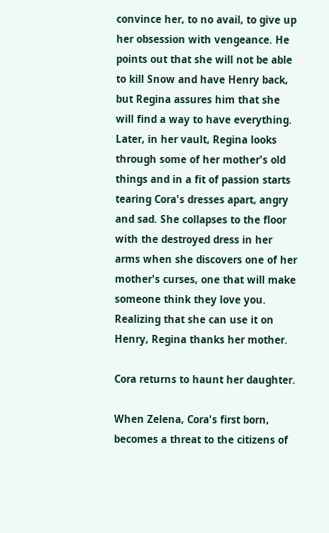convince her, to no avail, to give up her obsession with vengeance. He points out that she will not be able to kill Snow and have Henry back, but Regina assures him that she will find a way to have everything. Later, in her vault, Regina looks through some of her mother's old things and in a fit of passion starts tearing Cora's dresses apart, angry and sad. She collapses to the floor with the destroyed dress in her arms when she discovers one of her mother's curses, one that will make someone think they love you. Realizing that she can use it on Henry, Regina thanks her mother.

Cora returns to haunt her daughter.

When Zelena, Cora's first born, becomes a threat to the citizens of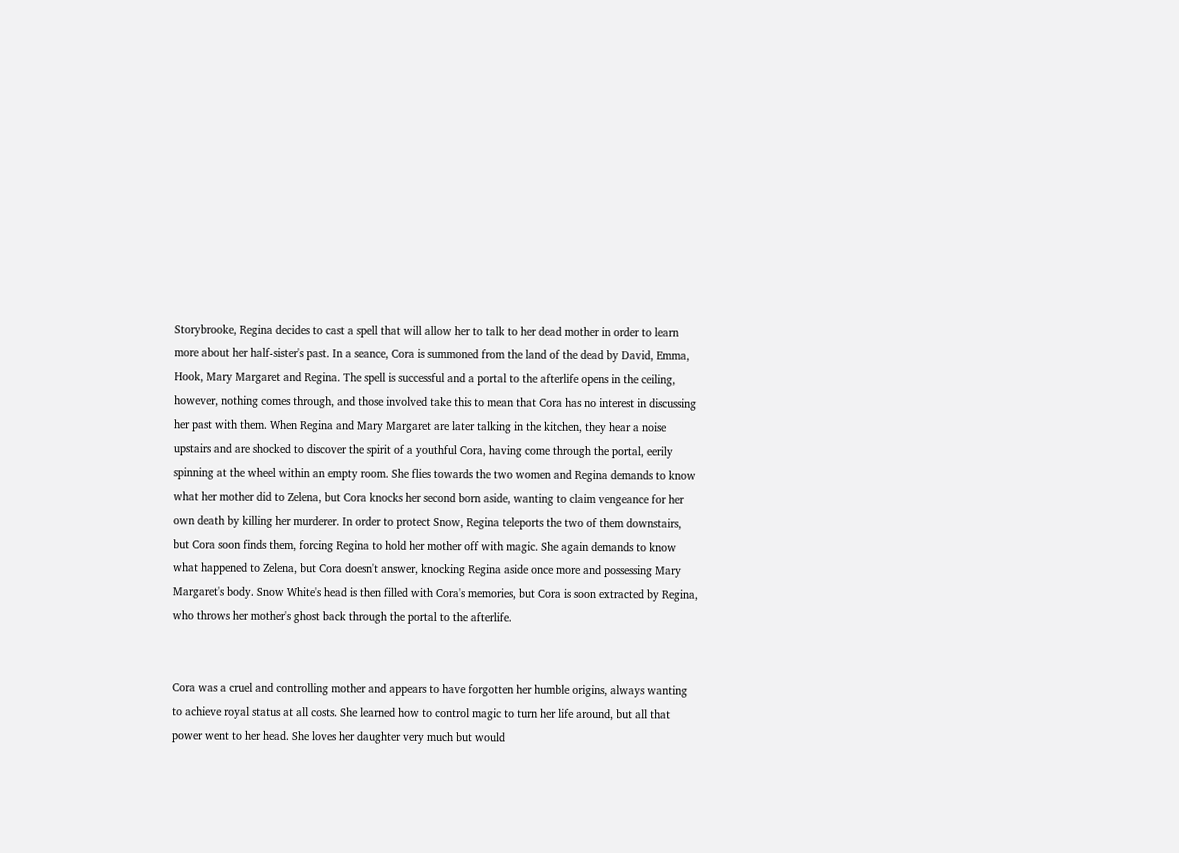Storybrooke, Regina decides to cast a spell that will allow her to talk to her dead mother in order to learn more about her half-sister's past. In a seance, Cora is summoned from the land of the dead by David, Emma, Hook, Mary Margaret and Regina. The spell is successful and a portal to the afterlife opens in the ceiling, however, nothing comes through, and those involved take this to mean that Cora has no interest in discussing her past with them. When Regina and Mary Margaret are later talking in the kitchen, they hear a noise upstairs and are shocked to discover the spirit of a youthful Cora, having come through the portal, eerily spinning at the wheel within an empty room. She flies towards the two women and Regina demands to know what her mother did to Zelena, but Cora knocks her second born aside, wanting to claim vengeance for her own death by killing her murderer. In order to protect Snow, Regina teleports the two of them downstairs, but Cora soon finds them, forcing Regina to hold her mother off with magic. She again demands to know what happened to Zelena, but Cora doesn't answer, knocking Regina aside once more and possessing Mary Margaret's body. Snow White's head is then filled with Cora's memories, but Cora is soon extracted by Regina, who throws her mother's ghost back through the portal to the afterlife.


Cora was a cruel and controlling mother and appears to have forgotten her humble origins, always wanting to achieve royal status at all costs. She learned how to control magic to turn her life around, but all that power went to her head. She loves her daughter very much but would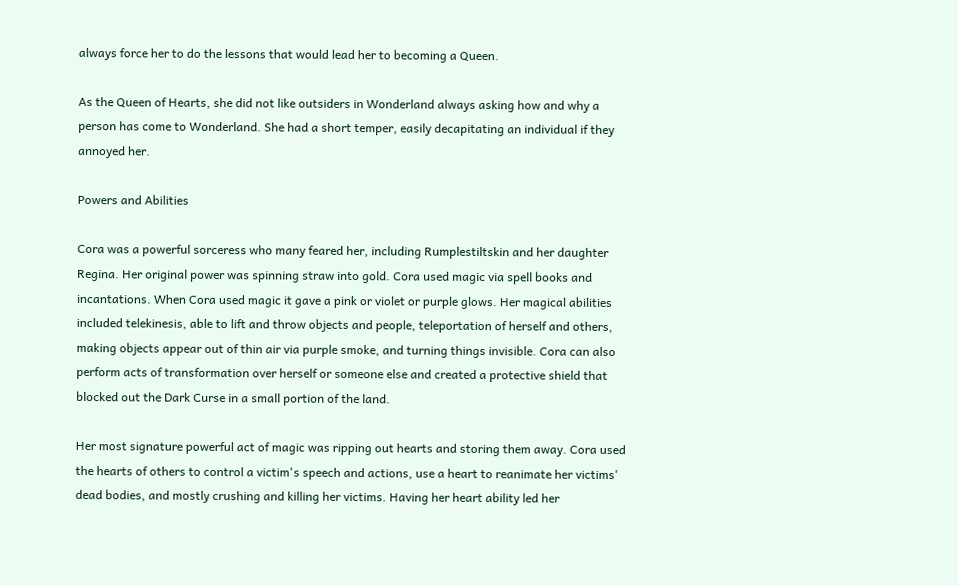always force her to do the lessons that would lead her to becoming a Queen.

As the Queen of Hearts, she did not like outsiders in Wonderland always asking how and why a person has come to Wonderland. She had a short temper, easily decapitating an individual if they annoyed her.

Powers and Abilities

Cora was a powerful sorceress who many feared her, including Rumplestiltskin and her daughter Regina. Her original power was spinning straw into gold. Cora used magic via spell books and incantations. When Cora used magic it gave a pink or violet or purple glows. Her magical abilities included telekinesis, able to lift and throw objects and people, teleportation of herself and others, making objects appear out of thin air via purple smoke, and turning things invisible. Cora can also perform acts of transformation over herself or someone else and created a protective shield that blocked out the Dark Curse in a small portion of the land.

Her most signature powerful act of magic was ripping out hearts and storing them away. Cora used the hearts of others to control a victim's speech and actions, use a heart to reanimate her victims' dead bodies, and mostly crushing and killing her victims. Having her heart ability led her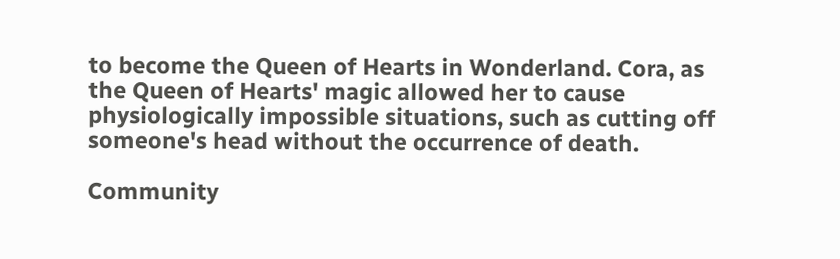to become the Queen of Hearts in Wonderland. Cora, as the Queen of Hearts' magic allowed her to cause physiologically impossible situations, such as cutting off someone's head without the occurrence of death.

Community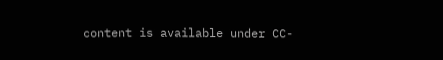content is available under CC-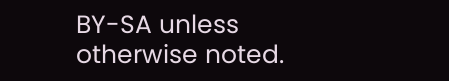BY-SA unless otherwise noted.